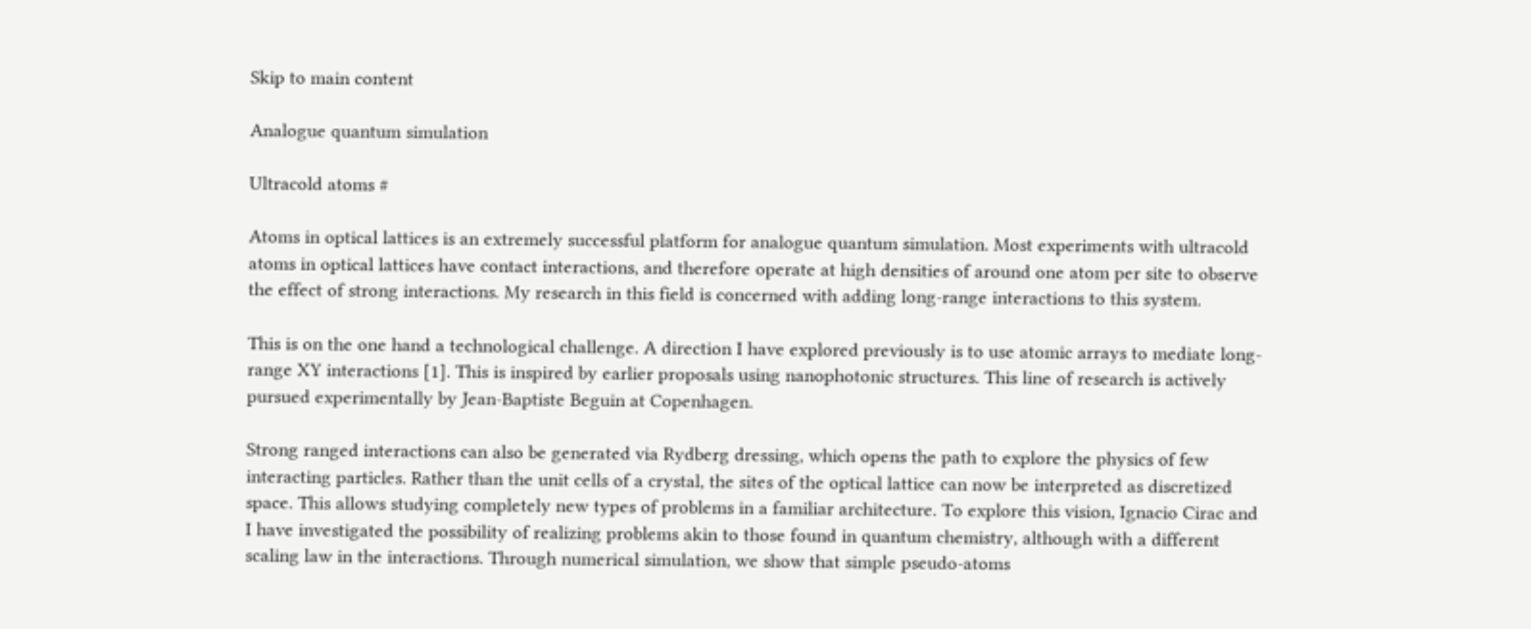Skip to main content

Analogue quantum simulation

Ultracold atoms #

Atoms in optical lattices is an extremely successful platform for analogue quantum simulation. Most experiments with ultracold atoms in optical lattices have contact interactions, and therefore operate at high densities of around one atom per site to observe the effect of strong interactions. My research in this field is concerned with adding long-range interactions to this system.

This is on the one hand a technological challenge. A direction I have explored previously is to use atomic arrays to mediate long-range XY interactions [1]. This is inspired by earlier proposals using nanophotonic structures. This line of research is actively pursued experimentally by Jean-Baptiste Beguin at Copenhagen.

Strong ranged interactions can also be generated via Rydberg dressing, which opens the path to explore the physics of few interacting particles. Rather than the unit cells of a crystal, the sites of the optical lattice can now be interpreted as discretized space. This allows studying completely new types of problems in a familiar architecture. To explore this vision, Ignacio Cirac and I have investigated the possibility of realizing problems akin to those found in quantum chemistry, although with a different scaling law in the interactions. Through numerical simulation, we show that simple pseudo-atoms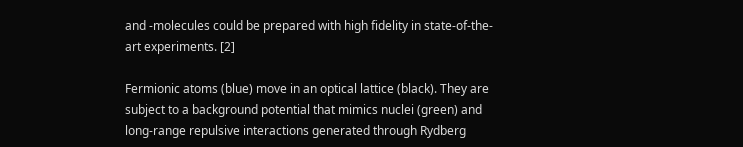and -molecules could be prepared with high fidelity in state-of-the-art experiments. [2]

Fermionic atoms (blue) move in an optical lattice (black). They are subject to a background potential that mimics nuclei (green) and long-range repulsive interactions generated through Rydberg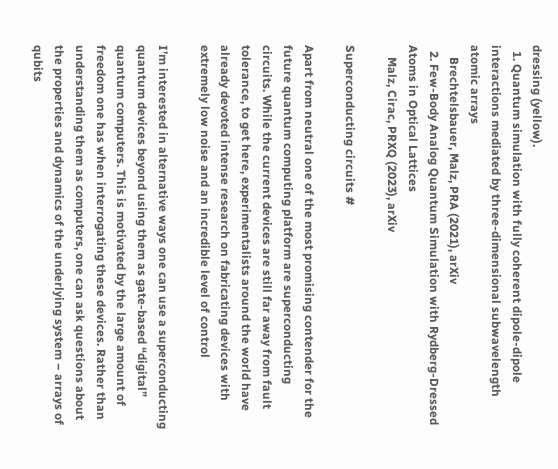dressing (yellow).
  1. Quantum simulation with fully coherent dipole-dipole interactions mediated by three-dimensional subwavelength atomic arrays
    Brechtelsbauer, Malz, PRA (2021), arXiv
  2. Few-Body Analog Quantum Simulation with Rydberg-Dressed Atoms in Optical Lattices
    Malz, Cirac, PRXQ (2023), arXiv

Superconducting circuits #

Apart from neutral one of the most promising contender for the future quantum computing platform are superconducting circuits. While the current devices are still far away from fault tolerance, to get here, experimentalists around the world have already devoted intense research on fabricating devices with extremely low noise and an incredible level of control

I’m interested in alternative ways one can use a superconducting quantum devices beyond using them as gate-based “digital” quantum computers. This is motivated by the large amount of freedom one has when interrogating these devices. Rather than understanding them as computers, one can ask questions about the properties and dynamics of the underlying system – arrays of qubits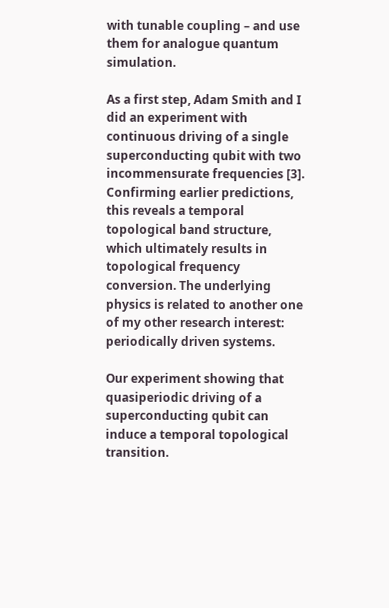with tunable coupling – and use them for analogue quantum simulation.

As a first step, Adam Smith and I did an experiment with continuous driving of a single superconducting qubit with two incommensurate frequencies [3]. Confirming earlier predictions, this reveals a temporal topological band structure, which ultimately results in topological frequency conversion. The underlying physics is related to another one of my other research interest: periodically driven systems.

Our experiment showing that quasiperiodic driving of a superconducting qubit can induce a temporal topological transition.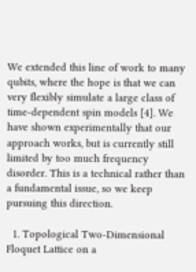We extended this line of work to many qubits, where the hope is that we can very flexibly simulate a large class of time-dependent spin models [4]. We have shown experimentally that our approach works, but is currently still limited by too much frequency disorder. This is a technical rather than a fundamental issue, so we keep pursuing this direction.

  1. Topological Two-Dimensional Floquet Lattice on a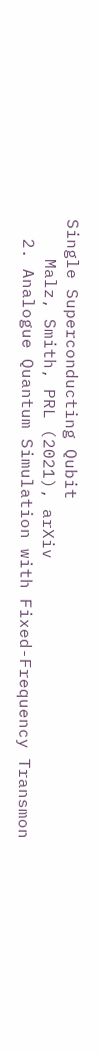Single Superconducting Qubit
    Malz, Smith, PRL (2021), arXiv
  2. Analogue Quantum Simulation with Fixed-Frequency Transmon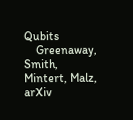Qubits
    Greenaway, Smith, Mintert, Malz, arXiv